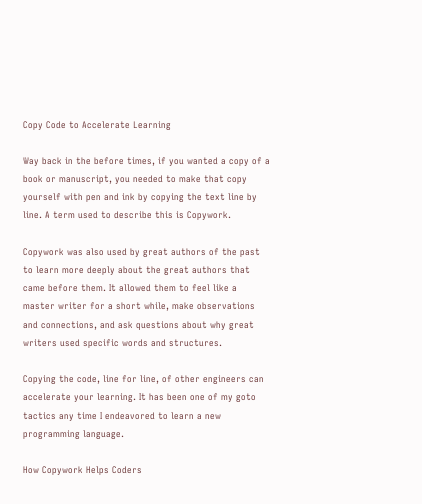Copy Code to Accelerate Learning

Way back in the before times, if you wanted a copy of a book or manuscript, you needed to make that copy yourself with pen and ink by copying the text line by line. A term used to describe this is Copywork.

Copywork was also used by great authors of the past to learn more deeply about the great authors that came before them. It allowed them to feel like a master writer for a short while, make observations and connections, and ask questions about why great writers used specific words and structures.

Copying the code, line for line, of other engineers can accelerate your learning. It has been one of my goto tactics any time I endeavored to learn a new programming language.

How Copywork Helps Coders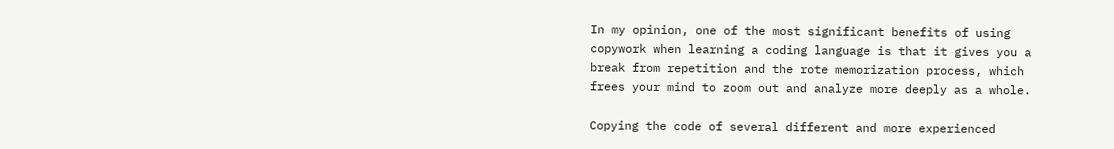In my opinion, one of the most significant benefits of using copywork when learning a coding language is that it gives you a break from repetition and the rote memorization process, which frees your mind to zoom out and analyze more deeply as a whole.

Copying the code of several different and more experienced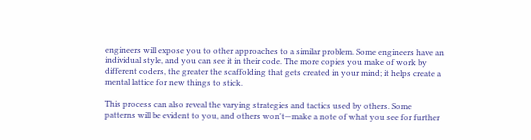engineers will expose you to other approaches to a similar problem. Some engineers have an individual style, and you can see it in their code. The more copies you make of work by different coders, the greater the scaffolding that gets created in your mind; it helps create a mental lattice for new things to stick.

This process can also reveal the varying strategies and tactics used by others. Some patterns will be evident to you, and others won't—make a note of what you see for further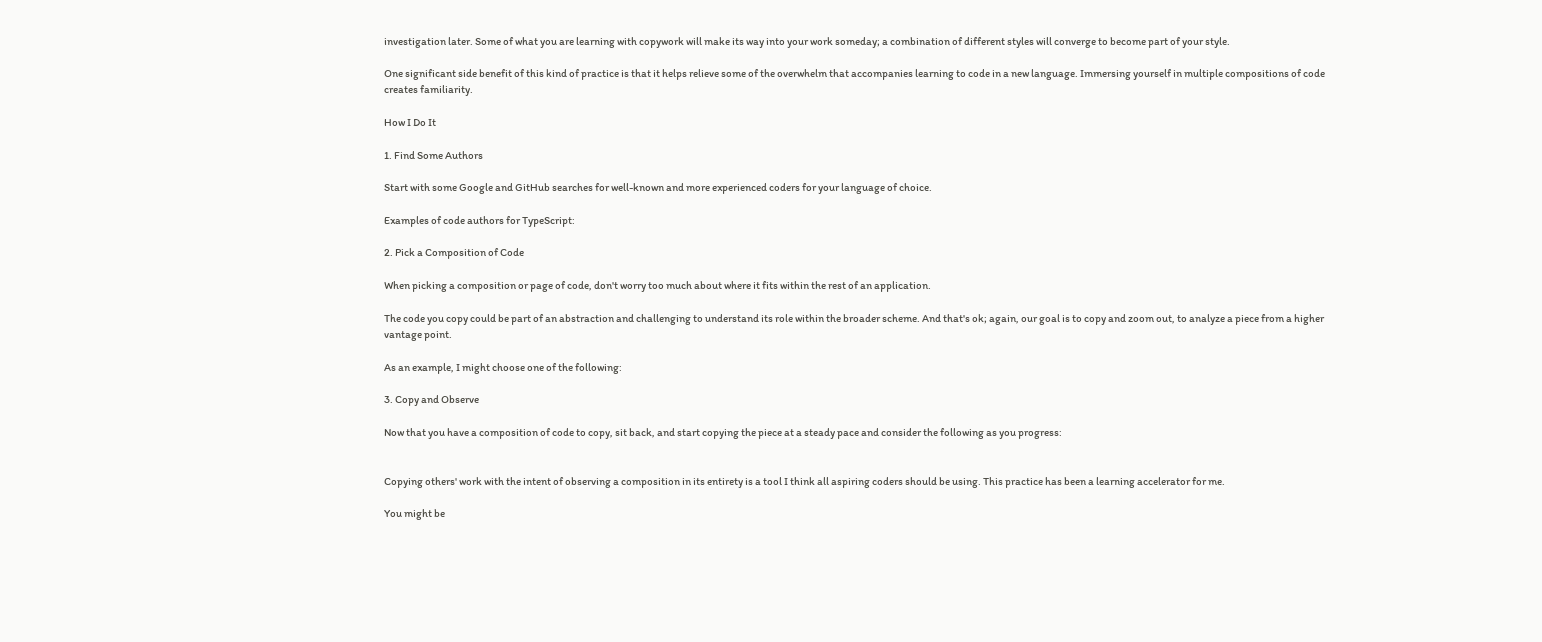investigation later. Some of what you are learning with copywork will make its way into your work someday; a combination of different styles will converge to become part of your style.

One significant side benefit of this kind of practice is that it helps relieve some of the overwhelm that accompanies learning to code in a new language. Immersing yourself in multiple compositions of code creates familiarity.

How I Do It

1. Find Some Authors

Start with some Google and GitHub searches for well-known and more experienced coders for your language of choice.

Examples of code authors for TypeScript:

2. Pick a Composition of Code

When picking a composition or page of code, don't worry too much about where it fits within the rest of an application.

The code you copy could be part of an abstraction and challenging to understand its role within the broader scheme. And that's ok; again, our goal is to copy and zoom out, to analyze a piece from a higher vantage point.

As an example, I might choose one of the following:

3. Copy and Observe

Now that you have a composition of code to copy, sit back, and start copying the piece at a steady pace and consider the following as you progress:


Copying others' work with the intent of observing a composition in its entirety is a tool I think all aspiring coders should be using. This practice has been a learning accelerator for me.

You might be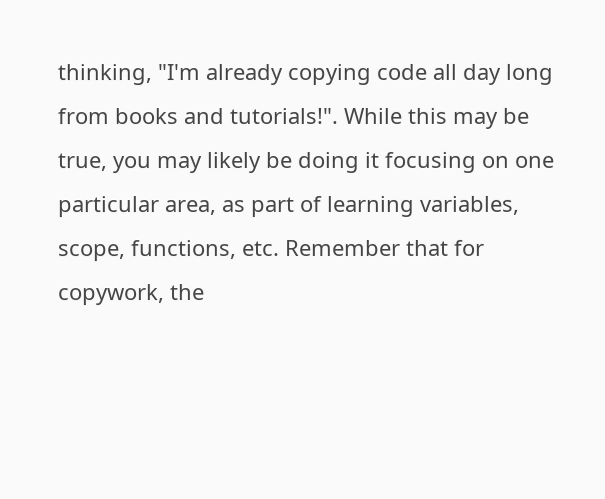thinking, "I'm already copying code all day long from books and tutorials!". While this may be true, you may likely be doing it focusing on one particular area, as part of learning variables, scope, functions, etc. Remember that for copywork, the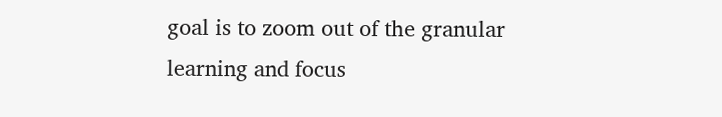goal is to zoom out of the granular learning and focus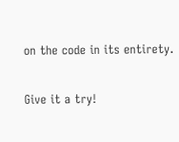on the code in its entirety.

Give it a try!